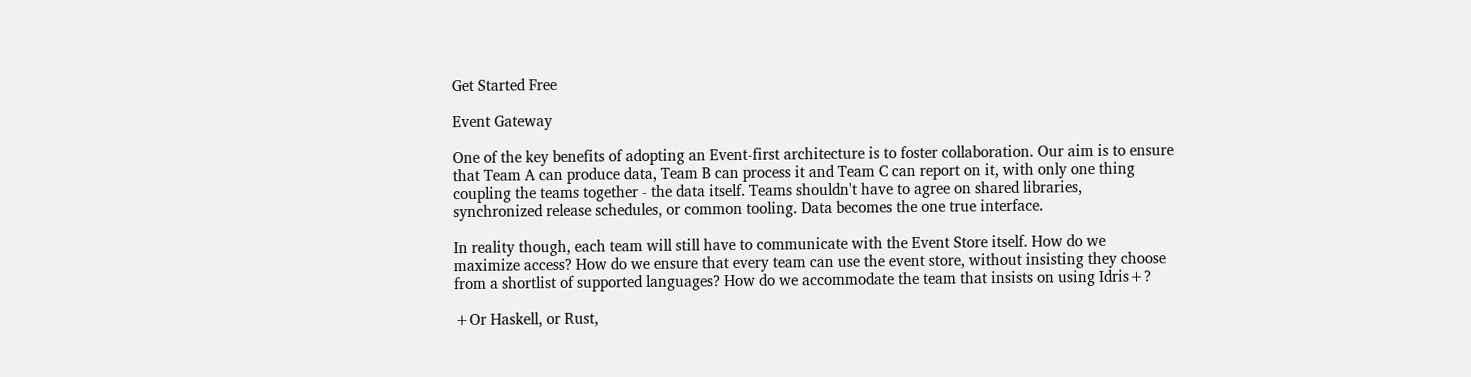Get Started Free

Event Gateway

One of the key benefits of adopting an Event-first architecture is to foster collaboration. Our aim is to ensure that Team A can produce data, Team B can process it and Team C can report on it, with only one thing coupling the teams together - the data itself. Teams shouldn't have to agree on shared libraries, synchronized release schedules, or common tooling. Data becomes the one true interface.

In reality though, each team will still have to communicate with the Event Store itself. How do we maximize access? How do we ensure that every team can use the event store, without insisting they choose from a shortlist of supported languages? How do we accommodate the team that insists on using Idris+?

+Or Haskell, or Rust,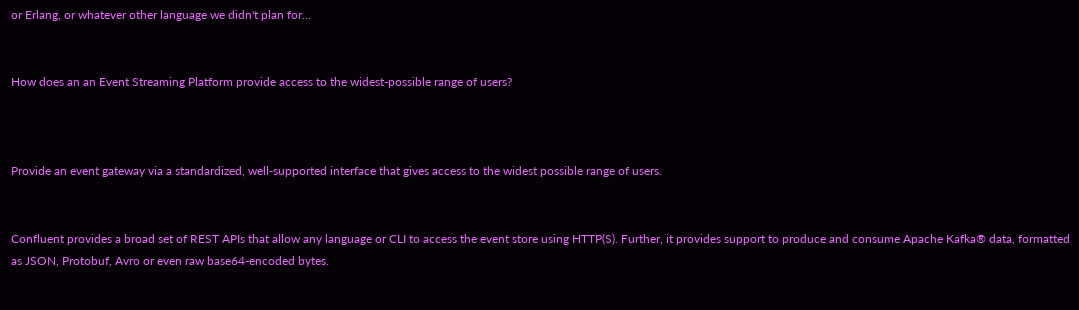or Erlang, or whatever other language we didn't plan for...


How does an an Event Streaming Platform provide access to the widest-possible range of users?



Provide an event gateway via a standardized, well-supported interface that gives access to the widest possible range of users.


Confluent provides a broad set of REST APIs that allow any language or CLI to access the event store using HTTP(S). Further, it provides support to produce and consume Apache Kafka® data, formatted as JSON, Protobuf, Avro or even raw base64-encoded bytes.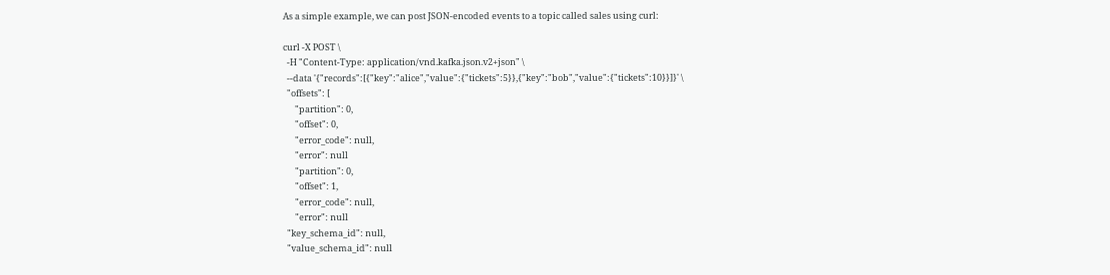As a simple example, we can post JSON-encoded events to a topic called sales using curl:

curl -X POST \
  -H "Content-Type: application/vnd.kafka.json.v2+json" \
  --data '{"records":[{"key":"alice","value":{"tickets":5}},{"key":"bob","value":{"tickets":10}}]}' \
  "offsets": [
      "partition": 0,
      "offset": 0,
      "error_code": null,
      "error": null
      "partition": 0,
      "offset": 1,
      "error_code": null,
      "error": null
  "key_schema_id": null,
  "value_schema_id": null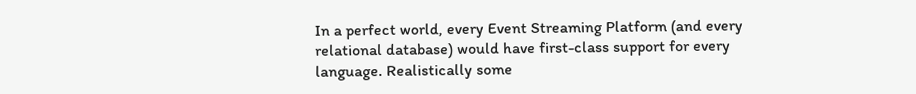In a perfect world, every Event Streaming Platform (and every relational database) would have first-class support for every language. Realistically some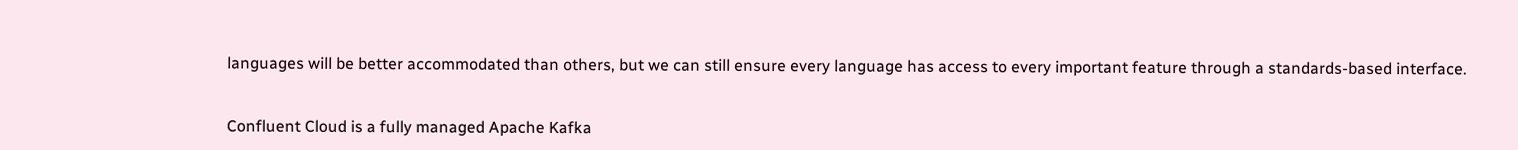languages will be better accommodated than others, but we can still ensure every language has access to every important feature through a standards-based interface.


Confluent Cloud is a fully managed Apache Kafka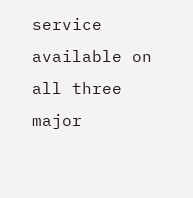service available on all three major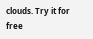clouds. Try it for free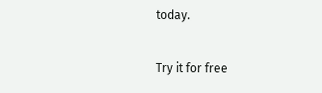today.

Try it for free